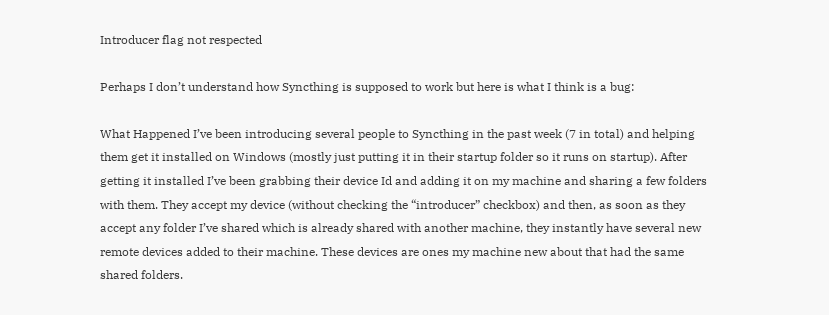Introducer flag not respected

Perhaps I don’t understand how Syncthing is supposed to work but here is what I think is a bug:

What Happened I’ve been introducing several people to Syncthing in the past week (7 in total) and helping them get it installed on Windows (mostly just putting it in their startup folder so it runs on startup). After getting it installed I’ve been grabbing their device Id and adding it on my machine and sharing a few folders with them. They accept my device (without checking the “introducer” checkbox) and then, as soon as they accept any folder I’ve shared which is already shared with another machine, they instantly have several new remote devices added to their machine. These devices are ones my machine new about that had the same shared folders.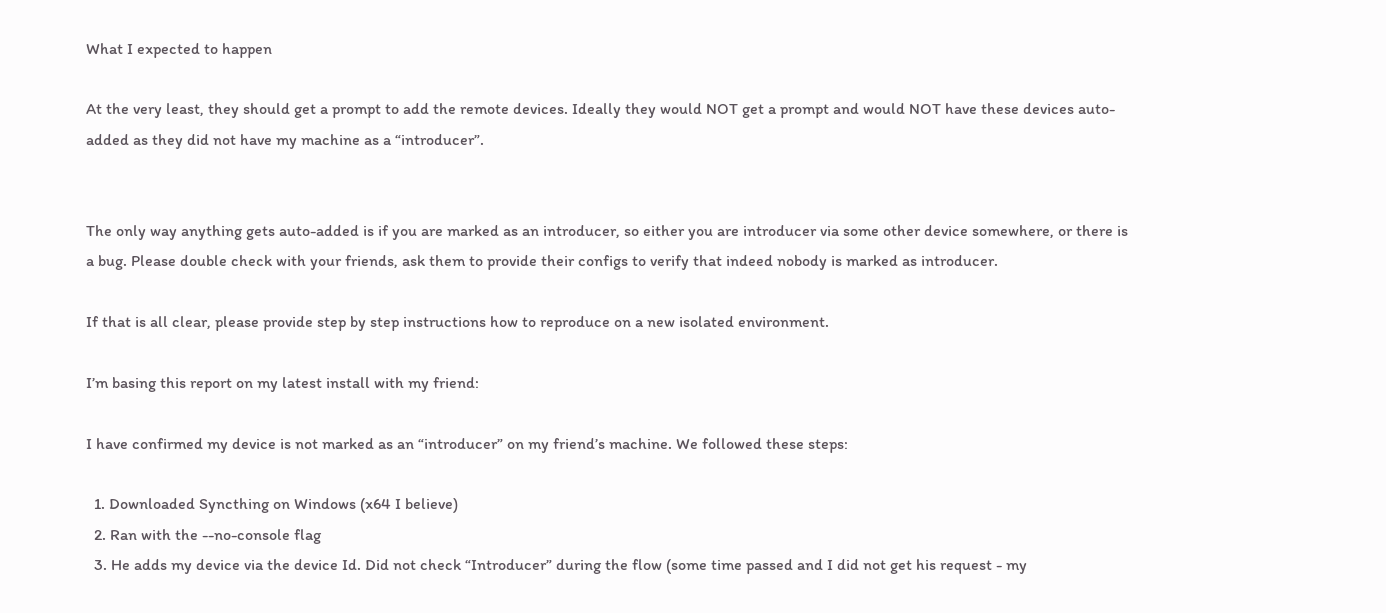What I expected to happen

At the very least, they should get a prompt to add the remote devices. Ideally they would NOT get a prompt and would NOT have these devices auto-added as they did not have my machine as a “introducer”.


The only way anything gets auto-added is if you are marked as an introducer, so either you are introducer via some other device somewhere, or there is a bug. Please double check with your friends, ask them to provide their configs to verify that indeed nobody is marked as introducer.

If that is all clear, please provide step by step instructions how to reproduce on a new isolated environment.

I’m basing this report on my latest install with my friend:

I have confirmed my device is not marked as an “introducer” on my friend’s machine. We followed these steps:

  1. Downloaded Syncthing on Windows (x64 I believe)
  2. Ran with the --no-console flag
  3. He adds my device via the device Id. Did not check “Introducer” during the flow (some time passed and I did not get his request - my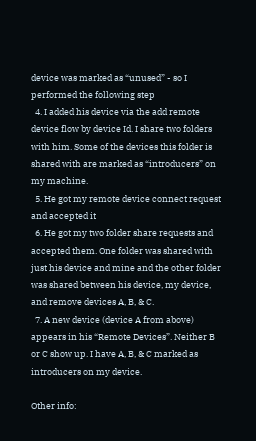device was marked as “unused” - so I performed the following step
  4. I added his device via the add remote device flow by device Id. I share two folders with him. Some of the devices this folder is shared with are marked as “introducers” on my machine.
  5. He got my remote device connect request and accepted it
  6. He got my two folder share requests and accepted them. One folder was shared with just his device and mine and the other folder was shared between his device, my device, and remove devices A, B, & C.
  7. A new device (device A from above) appears in his “Remote Devices”. Neither B or C show up. I have A, B, & C marked as introducers on my device.

Other info: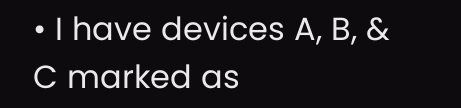• I have devices A, B, & C marked as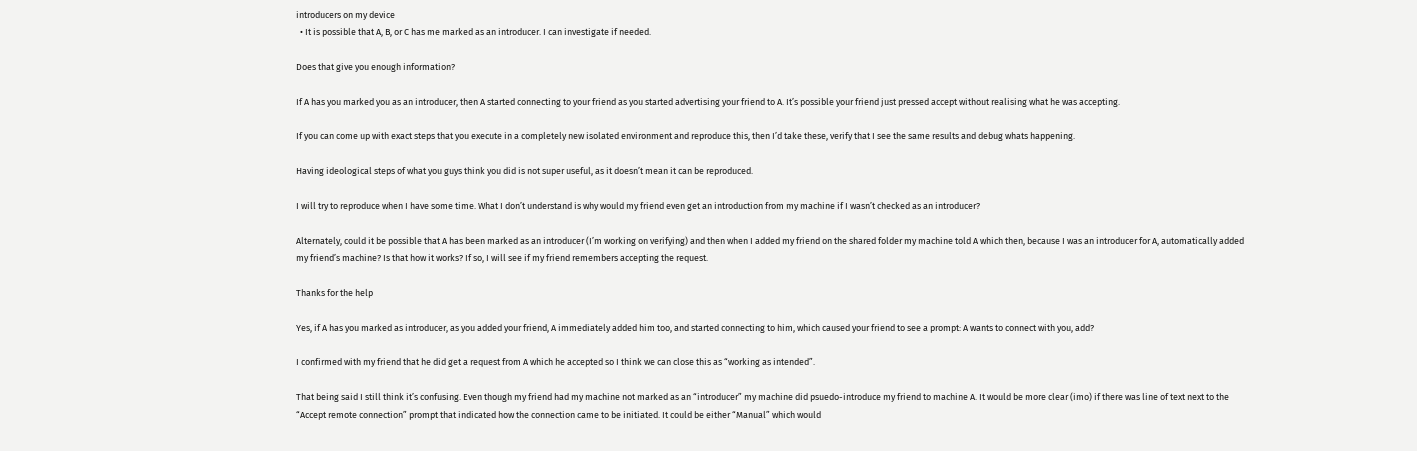introducers on my device
  • It is possible that A, B, or C has me marked as an introducer. I can investigate if needed.

Does that give you enough information?

If A has you marked you as an introducer, then A started connecting to your friend as you started advertising your friend to A. It’s possible your friend just pressed accept without realising what he was accepting.

If you can come up with exact steps that you execute in a completely new isolated environment and reproduce this, then I’d take these, verify that I see the same results and debug whats happening.

Having ideological steps of what you guys think you did is not super useful, as it doesn’t mean it can be reproduced.

I will try to reproduce when I have some time. What I don’t understand is why would my friend even get an introduction from my machine if I wasn’t checked as an introducer?

Alternately, could it be possible that A has been marked as an introducer (I’m working on verifying) and then when I added my friend on the shared folder my machine told A which then, because I was an introducer for A, automatically added my friend’s machine? Is that how it works? If so, I will see if my friend remembers accepting the request.

Thanks for the help

Yes, if A has you marked as introducer, as you added your friend, A immediately added him too, and started connecting to him, which caused your friend to see a prompt: A wants to connect with you, add?

I confirmed with my friend that he did get a request from A which he accepted so I think we can close this as “working as intended”.

That being said I still think it’s confusing. Even though my friend had my machine not marked as an “introducer” my machine did psuedo-introduce my friend to machine A. It would be more clear (imo) if there was line of text next to the “Accept remote connection” prompt that indicated how the connection came to be initiated. It could be either “Manual” which would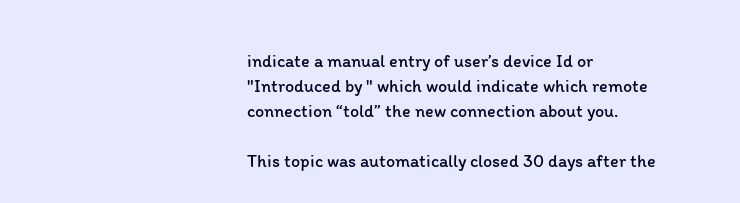indicate a manual entry of user’s device Id or "Introduced by " which would indicate which remote connection “told” the new connection about you.

This topic was automatically closed 30 days after the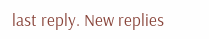last reply. New replies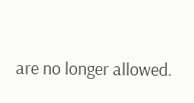are no longer allowed.